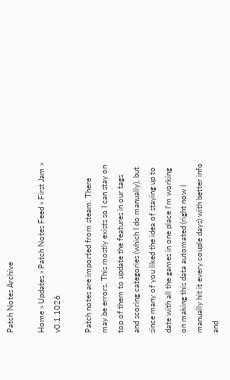Patch Notes Archive

Home » Updates » Patch Notes Feed » First Jam » v0.1.1026

Patch notes are imported from steam. There may be errors. This mostly exists so I can stay on top of them to update the features in our tags and scoring categories (which I do manually), but since many of you liked the idea of staying up to date with all the games in one place I'm working on making this data automated (right now I manually hit it every couple days) with better info and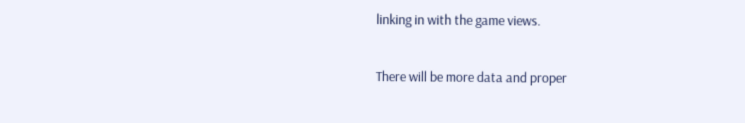linking in with the game views.

There will be more data and proper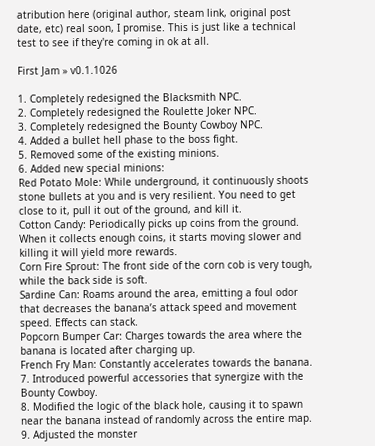atribution here (original author, steam link, original post date, etc) real soon, I promise. This is just like a technical test to see if they're coming in ok at all.

First Jam » v0.1.1026

1. Completely redesigned the Blacksmith NPC.
2. Completely redesigned the Roulette Joker NPC.
3. Completely redesigned the Bounty Cowboy NPC.
4. Added a bullet hell phase to the boss fight.
5. Removed some of the existing minions.
6. Added new special minions:
Red Potato Mole: While underground, it continuously shoots stone bullets at you and is very resilient. You need to get close to it, pull it out of the ground, and kill it.
Cotton Candy: Periodically picks up coins from the ground. When it collects enough coins, it starts moving slower and killing it will yield more rewards.
Corn Fire Sprout: The front side of the corn cob is very tough, while the back side is soft.
Sardine Can: Roams around the area, emitting a foul odor that decreases the banana’s attack speed and movement speed. Effects can stack.
Popcorn Bumper Car: Charges towards the area where the banana is located after charging up.
French Fry Man: Constantly accelerates towards the banana.
7. Introduced powerful accessories that synergize with the Bounty Cowboy.
8. Modified the logic of the black hole, causing it to spawn near the banana instead of randomly across the entire map.
9. Adjusted the monster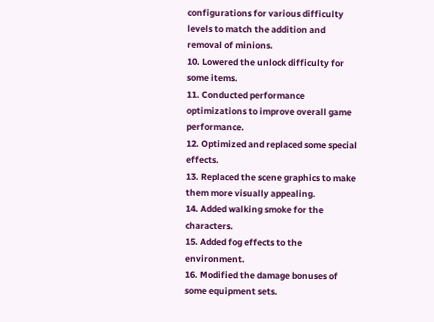configurations for various difficulty levels to match the addition and removal of minions.
10. Lowered the unlock difficulty for some items.
11. Conducted performance optimizations to improve overall game performance.
12. Optimized and replaced some special effects.
13. Replaced the scene graphics to make them more visually appealing.
14. Added walking smoke for the characters.
15. Added fog effects to the environment.
16. Modified the damage bonuses of some equipment sets.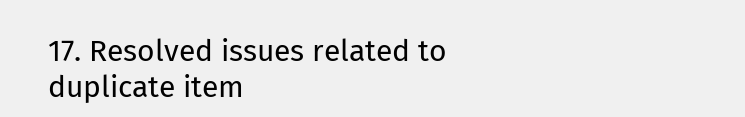17. Resolved issues related to duplicate item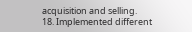acquisition and selling.
18. Implemented different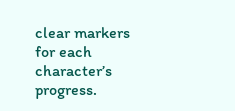clear markers for each character’s progress.